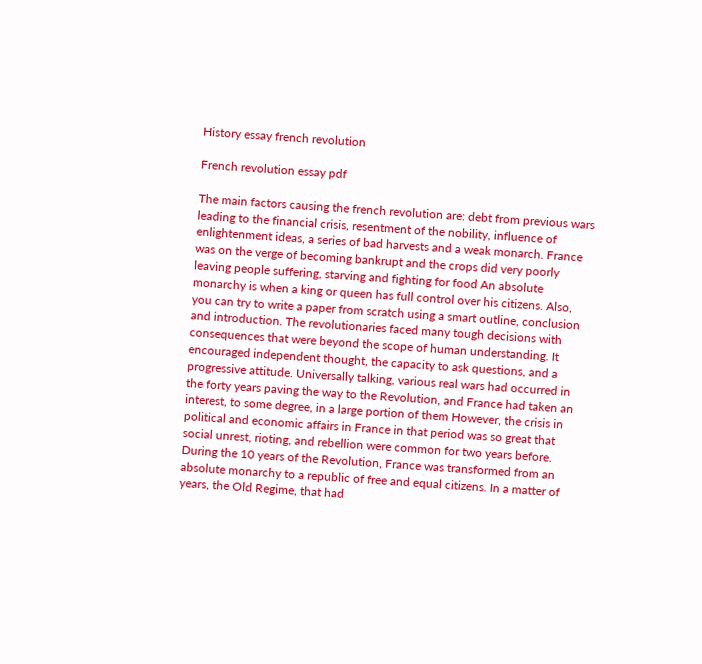History essay french revolution

French revolution essay pdf

The main factors causing the french revolution are: debt from previous wars leading to the financial crisis, resentment of the nobility, influence of enlightenment ideas, a series of bad harvests and a weak monarch. France was on the verge of becoming bankrupt and the crops did very poorly leaving people suffering, starving and fighting for food An absolute monarchy is when a king or queen has full control over his citizens. Also, you can try to write a paper from scratch using a smart outline, conclusion and introduction. The revolutionaries faced many tough decisions with consequences that were beyond the scope of human understanding. It encouraged independent thought, the capacity to ask questions, and a progressive attitude. Universally talking, various real wars had occurred in the forty years paving the way to the Revolution, and France had taken an interest, to some degree, in a large portion of them However, the crisis in political and economic affairs in France in that period was so great that social unrest, rioting, and rebellion were common for two years before. During the 10 years of the Revolution, France was transformed from an absolute monarchy to a republic of free and equal citizens. In a matter of years, the Old Regime, that had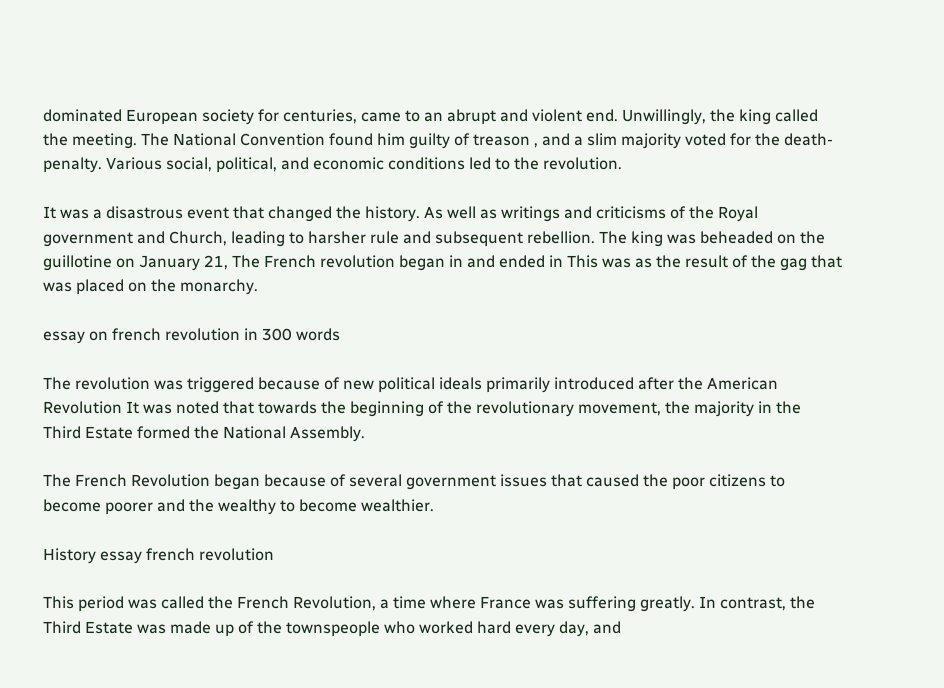dominated European society for centuries, came to an abrupt and violent end. Unwillingly, the king called the meeting. The National Convention found him guilty of treason , and a slim majority voted for the death-penalty. Various social, political, and economic conditions led to the revolution.

It was a disastrous event that changed the history. As well as writings and criticisms of the Royal government and Church, leading to harsher rule and subsequent rebellion. The king was beheaded on the guillotine on January 21, The French revolution began in and ended in This was as the result of the gag that was placed on the monarchy.

essay on french revolution in 300 words

The revolution was triggered because of new political ideals primarily introduced after the American Revolution It was noted that towards the beginning of the revolutionary movement, the majority in the Third Estate formed the National Assembly.

The French Revolution began because of several government issues that caused the poor citizens to become poorer and the wealthy to become wealthier.

History essay french revolution

This period was called the French Revolution, a time where France was suffering greatly. In contrast, the Third Estate was made up of the townspeople who worked hard every day, and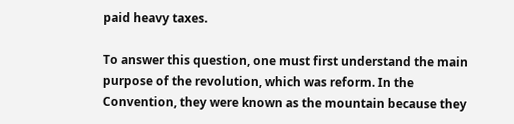paid heavy taxes.

To answer this question, one must first understand the main purpose of the revolution, which was reform. In the Convention, they were known as the mountain because they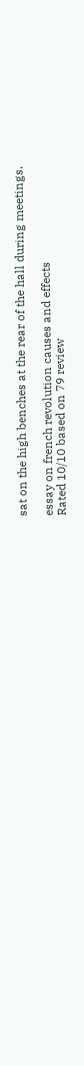sat on the high benches at the rear of the hall during meetings.

essay on french revolution causes and effects
Rated 10/10 based on 79 review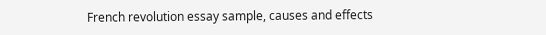French revolution essay sample, causes and effects